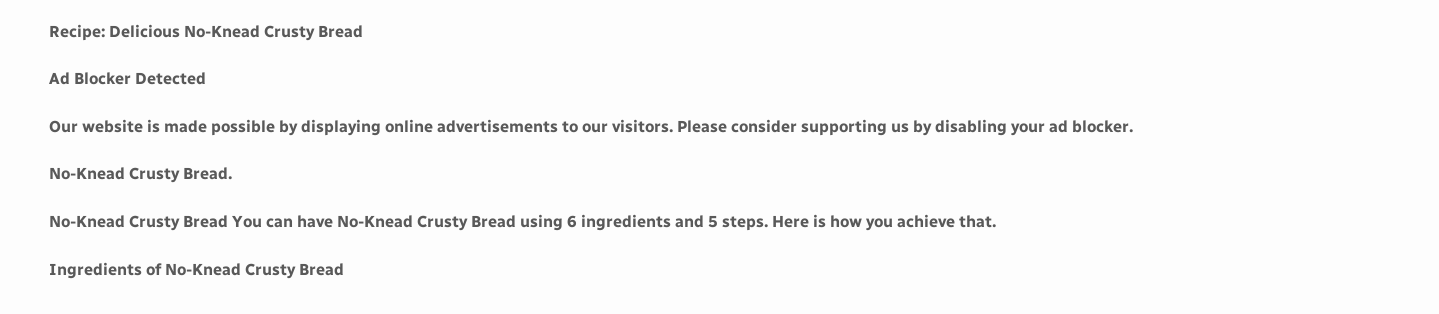Recipe: Delicious No-Knead Crusty Bread

Ad Blocker Detected

Our website is made possible by displaying online advertisements to our visitors. Please consider supporting us by disabling your ad blocker.

No-Knead Crusty Bread.

No-Knead Crusty Bread You can have No-Knead Crusty Bread using 6 ingredients and 5 steps. Here is how you achieve that.

Ingredients of No-Knead Crusty Bread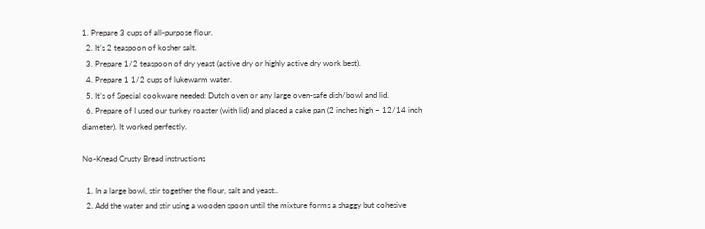1. Prepare 3 cups of all-purpose flour.
  2. It’s 2 teaspoon of kosher salt.
  3. Prepare 1/2 teaspoon of dry yeast (active dry or highly active dry work best).
  4. Prepare 1 1/2 cups of lukewarm water.
  5. It’s of Special cookware needed: Dutch oven or any large oven-safe dish/bowl and lid.
  6. Prepare of I used our turkey roaster (with lid) and placed a cake pan (2 inches high – 12/14 inch diameter). It worked perfectly.

No-Knead Crusty Bread instructions

  1. In a large bowl, stir together the flour, salt and yeast..
  2. Add the water and stir using a wooden spoon until the mixture forms a shaggy but cohesive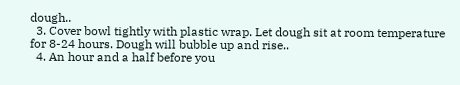dough..
  3. Cover bowl tightly with plastic wrap. Let dough sit at room temperature for 8-24 hours. Dough will bubble up and rise..
  4. An hour and a half before you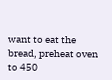want to eat the bread, preheat oven to 450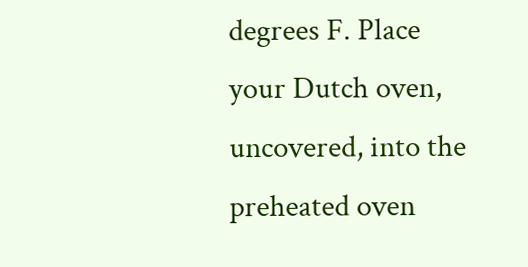degrees F. Place your Dutch oven, uncovered, into the preheated oven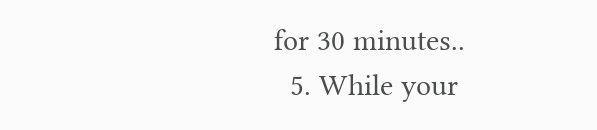for 30 minutes..
  5. While your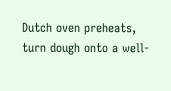Dutch oven preheats, turn dough onto a well-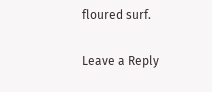floured surf.

Leave a Reply